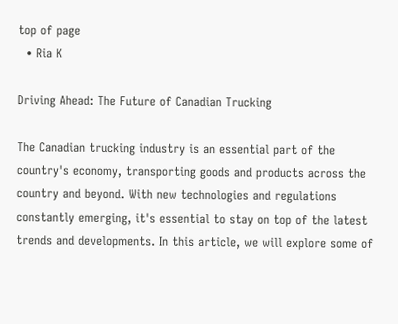top of page
  • Ria K

Driving Ahead: The Future of Canadian Trucking

The Canadian trucking industry is an essential part of the country's economy, transporting goods and products across the country and beyond. With new technologies and regulations constantly emerging, it's essential to stay on top of the latest trends and developments. In this article, we will explore some of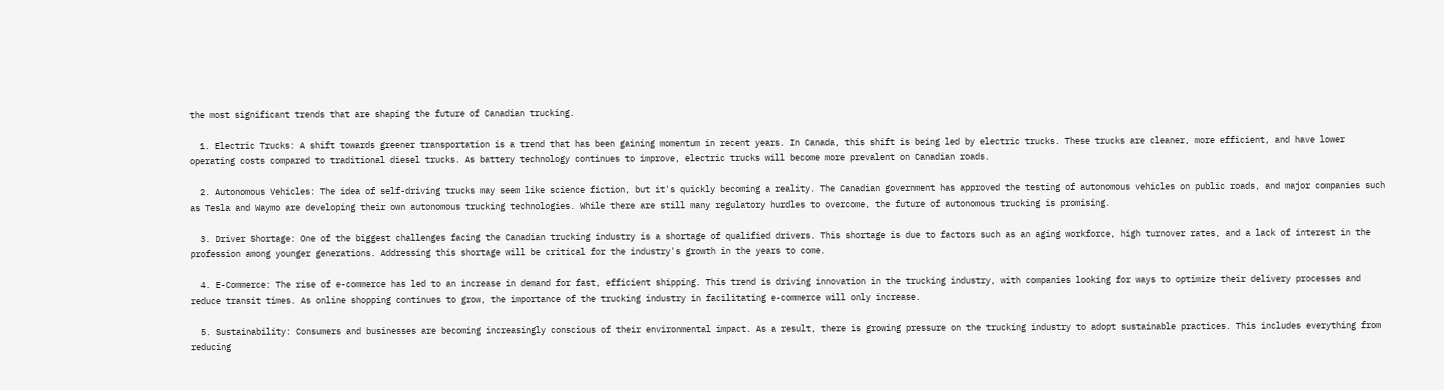the most significant trends that are shaping the future of Canadian trucking.

  1. Electric Trucks: A shift towards greener transportation is a trend that has been gaining momentum in recent years. In Canada, this shift is being led by electric trucks. These trucks are cleaner, more efficient, and have lower operating costs compared to traditional diesel trucks. As battery technology continues to improve, electric trucks will become more prevalent on Canadian roads.

  2. Autonomous Vehicles: The idea of self-driving trucks may seem like science fiction, but it's quickly becoming a reality. The Canadian government has approved the testing of autonomous vehicles on public roads, and major companies such as Tesla and Waymo are developing their own autonomous trucking technologies. While there are still many regulatory hurdles to overcome, the future of autonomous trucking is promising.

  3. Driver Shortage: One of the biggest challenges facing the Canadian trucking industry is a shortage of qualified drivers. This shortage is due to factors such as an aging workforce, high turnover rates, and a lack of interest in the profession among younger generations. Addressing this shortage will be critical for the industry's growth in the years to come.

  4. E-Commerce: The rise of e-commerce has led to an increase in demand for fast, efficient shipping. This trend is driving innovation in the trucking industry, with companies looking for ways to optimize their delivery processes and reduce transit times. As online shopping continues to grow, the importance of the trucking industry in facilitating e-commerce will only increase.

  5. Sustainability: Consumers and businesses are becoming increasingly conscious of their environmental impact. As a result, there is growing pressure on the trucking industry to adopt sustainable practices. This includes everything from reducing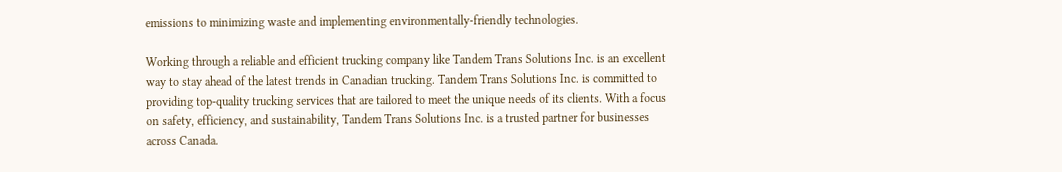emissions to minimizing waste and implementing environmentally-friendly technologies.

Working through a reliable and efficient trucking company like Tandem Trans Solutions Inc. is an excellent way to stay ahead of the latest trends in Canadian trucking. Tandem Trans Solutions Inc. is committed to providing top-quality trucking services that are tailored to meet the unique needs of its clients. With a focus on safety, efficiency, and sustainability, Tandem Trans Solutions Inc. is a trusted partner for businesses across Canada.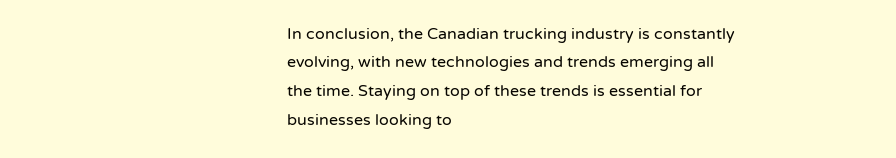In conclusion, the Canadian trucking industry is constantly evolving, with new technologies and trends emerging all the time. Staying on top of these trends is essential for businesses looking to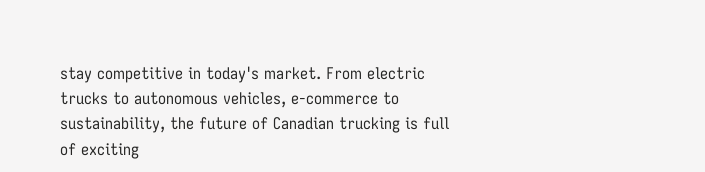stay competitive in today's market. From electric trucks to autonomous vehicles, e-commerce to sustainability, the future of Canadian trucking is full of exciting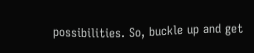possibilities. So, buckle up and get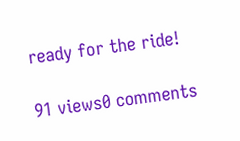ready for the ride!

91 views0 comments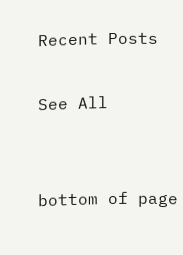Recent Posts

See All


bottom of page